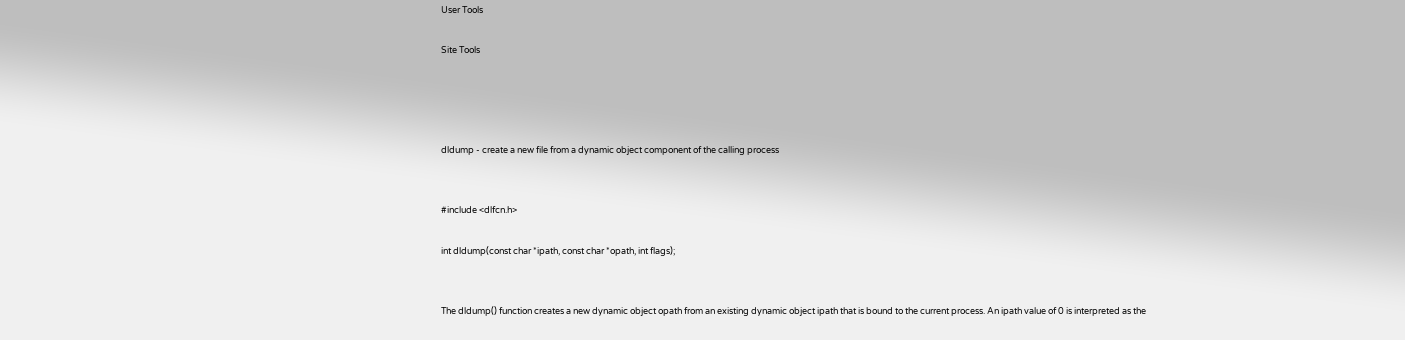User Tools

Site Tools




dldump - create a new file from a dynamic object component of the calling process


#include <dlfcn.h>

int dldump(const char *ipath, const char *opath, int flags);


The dldump() function creates a new dynamic object opath from an existing dynamic object ipath that is bound to the current process. An ipath value of 0 is interpreted as the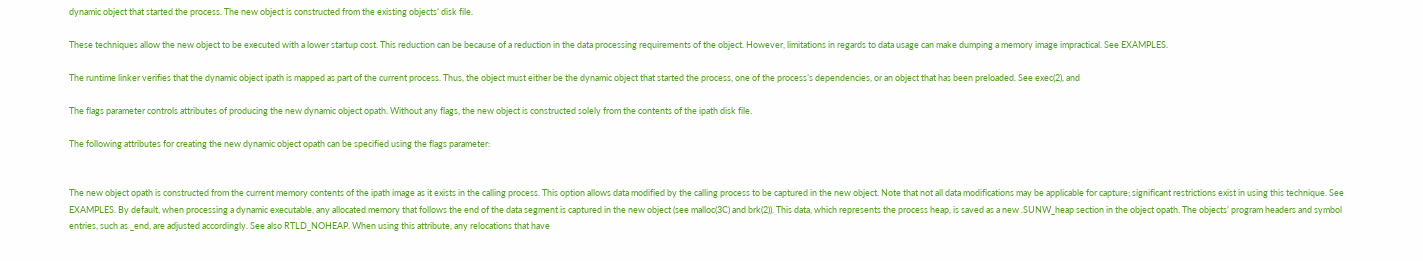dynamic object that started the process. The new object is constructed from the existing objects’ disk file.

These techniques allow the new object to be executed with a lower startup cost. This reduction can be because of a reduction in the data processing requirements of the object. However, limitations in regards to data usage can make dumping a memory image impractical. See EXAMPLES.

The runtime linker verifies that the dynamic object ipath is mapped as part of the current process. Thus, the object must either be the dynamic object that started the process, one of the process’s dependencies, or an object that has been preloaded. See exec(2), and

The flags parameter controls attributes of producing the new dynamic object opath. Without any flags, the new object is constructed solely from the contents of the ipath disk file.

The following attributes for creating the new dynamic object opath can be specified using the flags parameter:


The new object opath is constructed from the current memory contents of the ipath image as it exists in the calling process. This option allows data modified by the calling process to be captured in the new object. Note that not all data modifications may be applicable for capture; significant restrictions exist in using this technique. See EXAMPLES. By default, when processing a dynamic executable, any allocated memory that follows the end of the data segment is captured in the new object (see malloc(3C) and brk(2)). This data, which represents the process heap, is saved as a new .SUNW_heap section in the object opath. The objects’ program headers and symbol entries, such as _end, are adjusted accordingly. See also RTLD_NOHEAP. When using this attribute, any relocations that have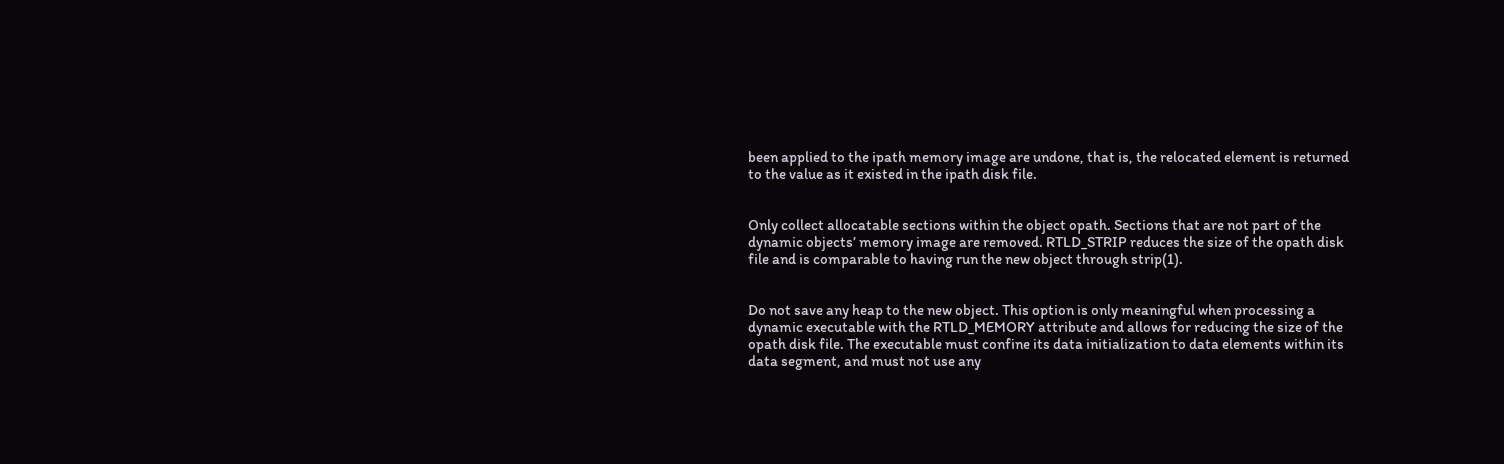been applied to the ipath memory image are undone, that is, the relocated element is returned to the value as it existed in the ipath disk file.


Only collect allocatable sections within the object opath. Sections that are not part of the dynamic objects’ memory image are removed. RTLD_STRIP reduces the size of the opath disk file and is comparable to having run the new object through strip(1).


Do not save any heap to the new object. This option is only meaningful when processing a dynamic executable with the RTLD_MEMORY attribute and allows for reducing the size of the opath disk file. The executable must confine its data initialization to data elements within its data segment, and must not use any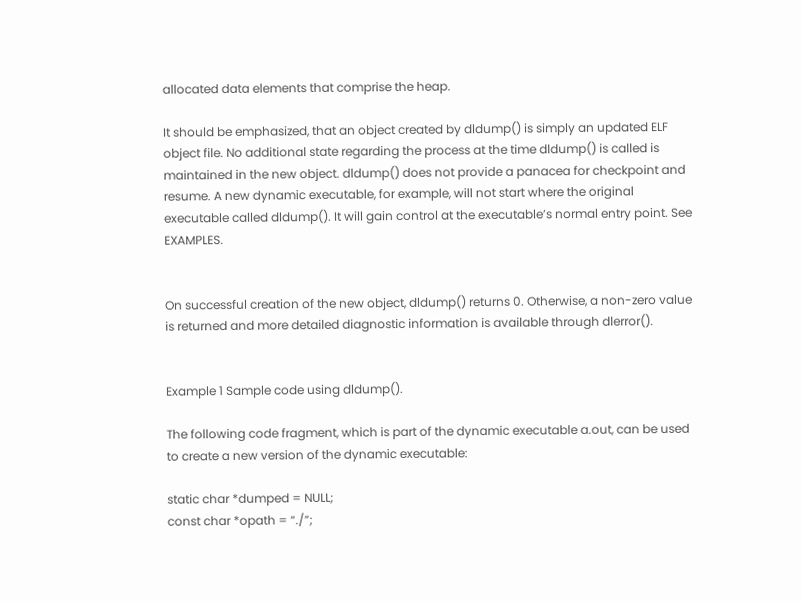allocated data elements that comprise the heap.

It should be emphasized, that an object created by dldump() is simply an updated ELF object file. No additional state regarding the process at the time dldump() is called is maintained in the new object. dldump() does not provide a panacea for checkpoint and resume. A new dynamic executable, for example, will not start where the original executable called dldump(). It will gain control at the executable’s normal entry point. See EXAMPLES.


On successful creation of the new object, dldump() returns 0. Otherwise, a non-zero value is returned and more detailed diagnostic information is available through dlerror().


Example 1 Sample code using dldump().

The following code fragment, which is part of the dynamic executable a.out, can be used to create a new version of the dynamic executable:

static char *dumped = NULL;
const char *opath = “./”;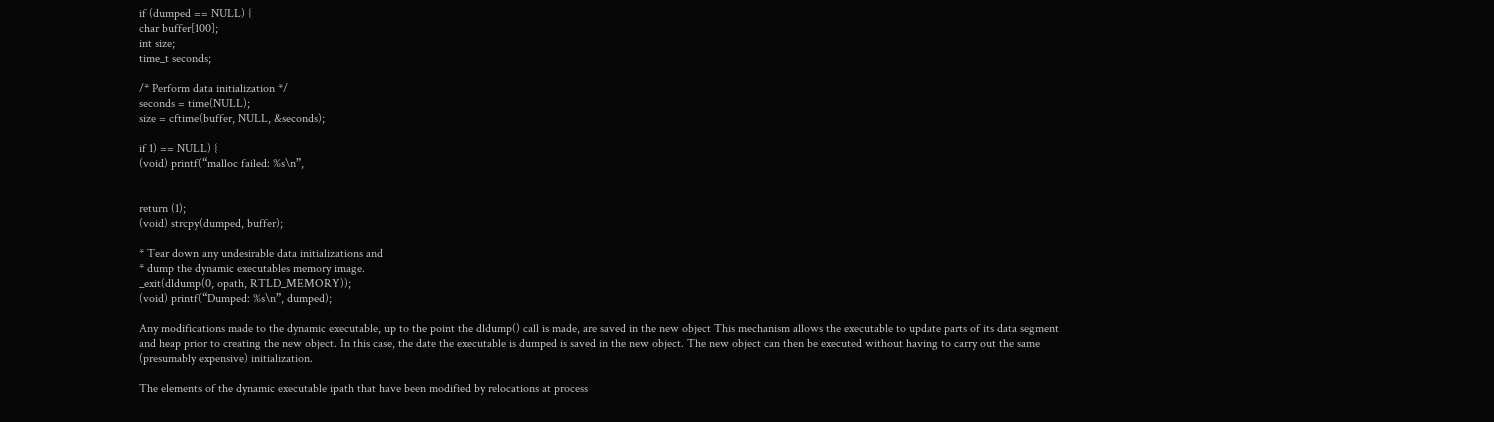if (dumped == NULL) {
char buffer[100];
int size;
time_t seconds;

/* Perform data initialization */
seconds = time(NULL);
size = cftime(buffer, NULL, &seconds);

if 1) == NULL) {
(void) printf(“malloc failed: %s\n”,


return (1);
(void) strcpy(dumped, buffer);

* Tear down any undesirable data initializations and
* dump the dynamic executables memory image.
_exit(dldump(0, opath, RTLD_MEMORY));
(void) printf(“Dumped: %s\n”, dumped);

Any modifications made to the dynamic executable, up to the point the dldump() call is made, are saved in the new object This mechanism allows the executable to update parts of its data segment and heap prior to creating the new object. In this case, the date the executable is dumped is saved in the new object. The new object can then be executed without having to carry out the same (presumably expensive) initialization.

The elements of the dynamic executable ipath that have been modified by relocations at process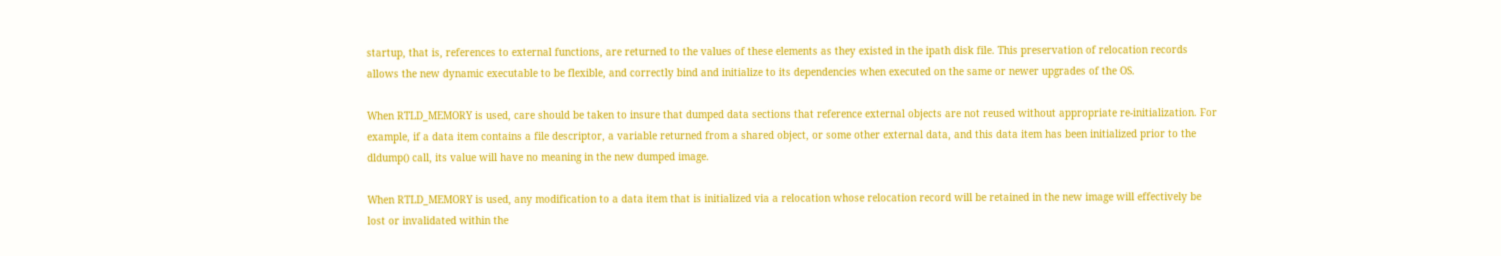startup, that is, references to external functions, are returned to the values of these elements as they existed in the ipath disk file. This preservation of relocation records allows the new dynamic executable to be flexible, and correctly bind and initialize to its dependencies when executed on the same or newer upgrades of the OS.

When RTLD_MEMORY is used, care should be taken to insure that dumped data sections that reference external objects are not reused without appropriate re-initialization. For example, if a data item contains a file descriptor, a variable returned from a shared object, or some other external data, and this data item has been initialized prior to the dldump() call, its value will have no meaning in the new dumped image.

When RTLD_MEMORY is used, any modification to a data item that is initialized via a relocation whose relocation record will be retained in the new image will effectively be lost or invalidated within the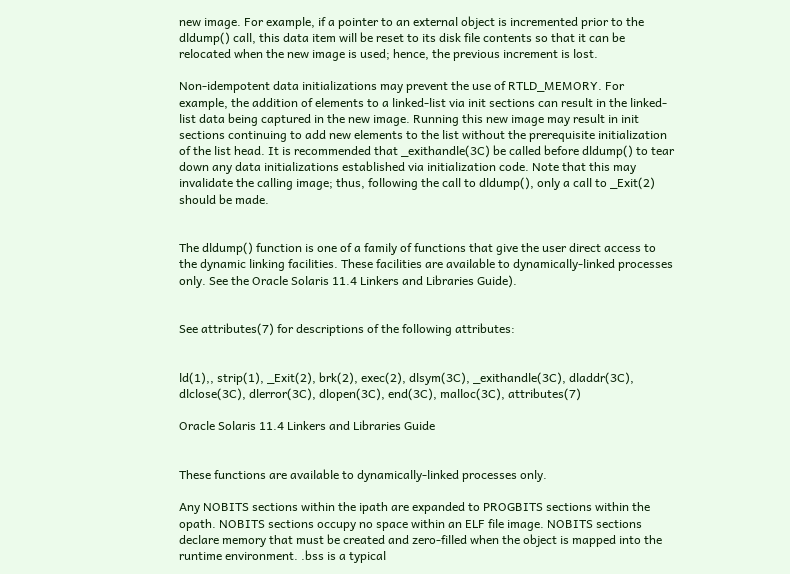new image. For example, if a pointer to an external object is incremented prior to the dldump() call, this data item will be reset to its disk file contents so that it can be relocated when the new image is used; hence, the previous increment is lost.

Non-idempotent data initializations may prevent the use of RTLD_MEMORY. For example, the addition of elements to a linked-list via init sections can result in the linked-list data being captured in the new image. Running this new image may result in init sections continuing to add new elements to the list without the prerequisite initialization of the list head. It is recommended that _exithandle(3C) be called before dldump() to tear down any data initializations established via initialization code. Note that this may invalidate the calling image; thus, following the call to dldump(), only a call to _Exit(2) should be made.


The dldump() function is one of a family of functions that give the user direct access to the dynamic linking facilities. These facilities are available to dynamically-linked processes only. See the Oracle Solaris 11.4 Linkers and Libraries Guide).


See attributes(7) for descriptions of the following attributes:


ld(1),, strip(1), _Exit(2), brk(2), exec(2), dlsym(3C), _exithandle(3C), dladdr(3C), dlclose(3C), dlerror(3C), dlopen(3C), end(3C), malloc(3C), attributes(7)

Oracle Solaris 11.4 Linkers and Libraries Guide


These functions are available to dynamically-linked processes only.

Any NOBITS sections within the ipath are expanded to PROGBITS sections within the opath. NOBITS sections occupy no space within an ELF file image. NOBITS sections declare memory that must be created and zero-filled when the object is mapped into the runtime environment. .bss is a typical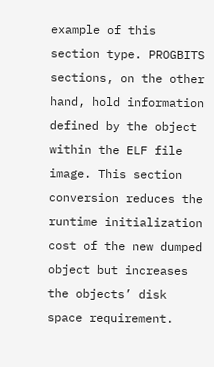example of this section type. PROGBITS sections, on the other hand, hold information defined by the object within the ELF file image. This section conversion reduces the runtime initialization cost of the new dumped object but increases the objects’ disk space requirement.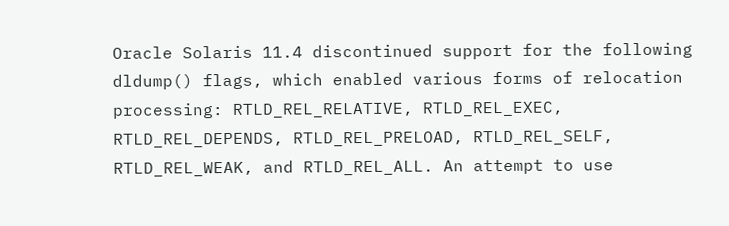Oracle Solaris 11.4 discontinued support for the following dldump() flags, which enabled various forms of relocation processing: RTLD_REL_RELATIVE, RTLD_REL_EXEC, RTLD_REL_DEPENDS, RTLD_REL_PRELOAD, RTLD_REL_SELF, RTLD_REL_WEAK, and RTLD_REL_ALL. An attempt to use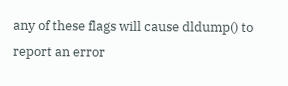any of these flags will cause dldump() to report an error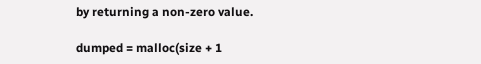by returning a non-zero value.

dumped = malloc(size + 1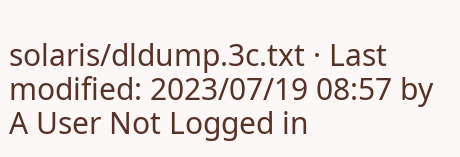solaris/dldump.3c.txt · Last modified: 2023/07/19 08:57 by A User Not Logged in